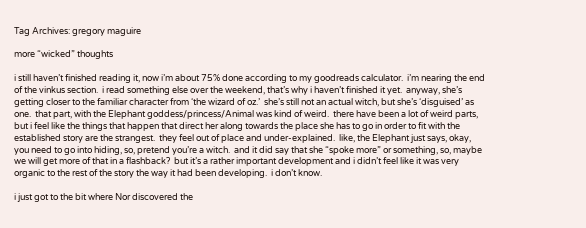Tag Archives: gregory maguire

more “wicked” thoughts

i still haven’t finished reading it, now i’m about 75% done according to my goodreads calculator.  i’m nearing the end of the vinkus section.  i read something else over the weekend, that’s why i haven’t finished it yet.  anyway, she’s getting closer to the familiar character from ‘the wizard of oz.’  she’s still not an actual witch, but she’s ‘disguised’ as one.  that part, with the Elephant goddess/princess/Animal was kind of weird.  there have been a lot of weird parts, but i feel like the things that happen that direct her along towards the place she has to go in order to fit with the established story are the strangest.  they feel out of place and under-explained.  like, the Elephant just says, okay, you need to go into hiding, so, pretend you’re a witch.  and it did say that she “spoke more” or something, so, maybe we will get more of that in a flashback?  but it’s a rather important development and i didn’t feel like it was very organic to the rest of the story the way it had been developing.  i don’t know.

i just got to the bit where Nor discovered the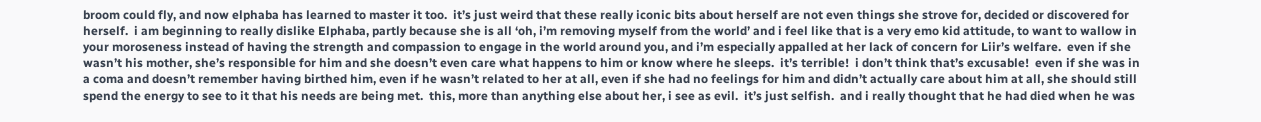broom could fly, and now elphaba has learned to master it too.  it’s just weird that these really iconic bits about herself are not even things she strove for, decided or discovered for herself.  i am beginning to really dislike Elphaba, partly because she is all ‘oh, i’m removing myself from the world’ and i feel like that is a very emo kid attitude, to want to wallow in your moroseness instead of having the strength and compassion to engage in the world around you, and i’m especially appalled at her lack of concern for Liir’s welfare.  even if she wasn’t his mother, she’s responsible for him and she doesn’t even care what happens to him or know where he sleeps.  it’s terrible!  i don’t think that’s excusable!  even if she was in a coma and doesn’t remember having birthed him, even if he wasn’t related to her at all, even if she had no feelings for him and didn’t actually care about him at all, she should still spend the energy to see to it that his needs are being met.  this, more than anything else about her, i see as evil.  it’s just selfish.  and i really thought that he had died when he was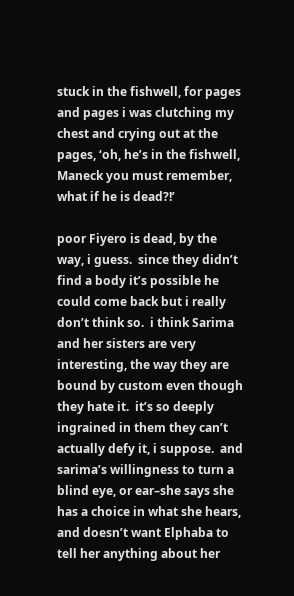stuck in the fishwell, for pages and pages i was clutching my chest and crying out at the pages, ‘oh, he’s in the fishwell, Maneck you must remember, what if he is dead?!’

poor Fiyero is dead, by the way, i guess.  since they didn’t find a body it’s possible he could come back but i really don’t think so.  i think Sarima and her sisters are very interesting, the way they are bound by custom even though they hate it.  it’s so deeply ingrained in them they can’t actually defy it, i suppose.  and sarima’s willingness to turn a blind eye, or ear–she says she has a choice in what she hears, and doesn’t want Elphaba to tell her anything about her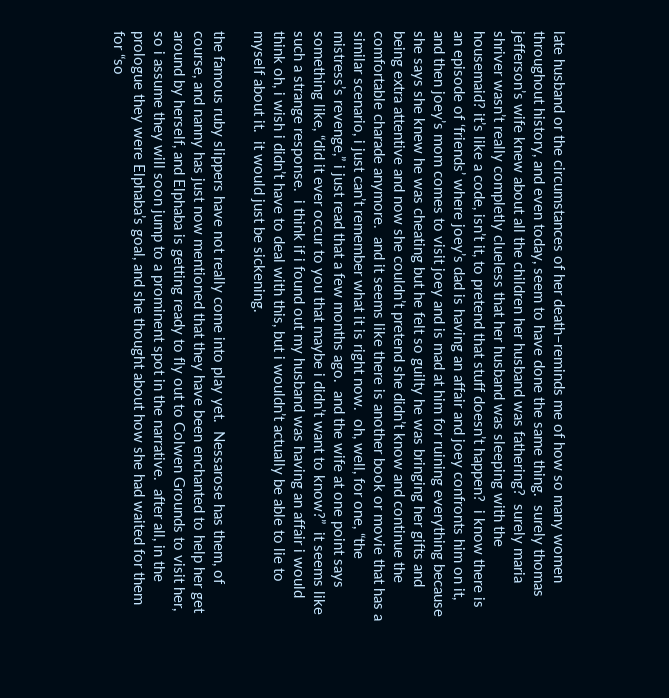late husband or the circumstances of her death–reminds me of how so many women throughout history, and even today, seem to have done the same thing.  surely thomas jefferson’s wife knew about all the children her husband was fathering?  surely maria shriver wasn’t really completly clueless that her husband was sleeping with the housemaid? it’s like a code, isn’t it, to pretend that stuff doesn’t happen?  i know there is an episode of ‘friends’ where joey’s dad is having an affair and joey confronts him on it, and then joey’s mom comes to visit joey and is mad at him for ruining everything because she says she knew he was cheating but he felt so guilty he was bringing her gifts and being extra attentive and now she couldn’t pretend she didn’t know and continue the comfortable charade anymore.  and it seems like there is another book or movie that has a similar scenario, i just can’t remember what it is right now.  oh, well, for one, “the mistress’s revenge,” i just read that a few months ago.  and the wife at one point says something like, “did it ever occur to you that maybe i didn’t want to know?”  it seems like such a strange response.  i think if i found out my husband was having an affair i would think oh, i wish i didn’t have to deal with this, but i wouldn’t actually be able to lie to myself about it.  it would just be sickening.

the famous ruby slippers have not really come into play yet.  Nessarose has them, of course, and nanny has just now mentioned that they have been enchanted to help her get around by herself, and Elphaba is getting ready to fly out to Colwen Grounds to visit her, so i assume they will soon jump to a prominent spot in the narrative.  after all, in the prologue they were Elphaba’s goal, and she thought about how she had waited for them for “so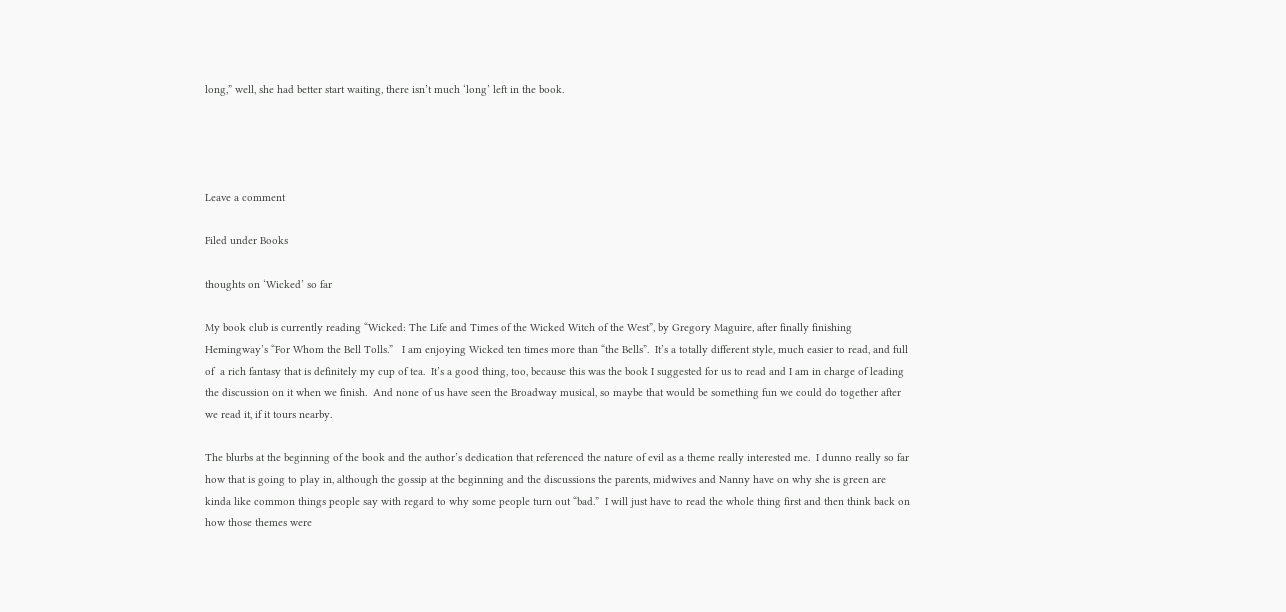long,” well, she had better start waiting, there isn’t much ‘long’ left in the book.




Leave a comment

Filed under Books

thoughts on ‘Wicked’ so far

My book club is currently reading “Wicked: The Life and Times of the Wicked Witch of the West”, by Gregory Maguire, after finally finishing Hemingway’s “For Whom the Bell Tolls.”   I am enjoying Wicked ten times more than “the Bells”.  It’s a totally different style, much easier to read, and full of  a rich fantasy that is definitely my cup of tea.  It’s a good thing, too, because this was the book I suggested for us to read and I am in charge of leading the discussion on it when we finish.  And none of us have seen the Broadway musical, so maybe that would be something fun we could do together after we read it, if it tours nearby.

The blurbs at the beginning of the book and the author’s dedication that referenced the nature of evil as a theme really interested me.  I dunno really so far how that is going to play in, although the gossip at the beginning and the discussions the parents, midwives and Nanny have on why she is green are kinda like common things people say with regard to why some people turn out “bad.”  I will just have to read the whole thing first and then think back on how those themes were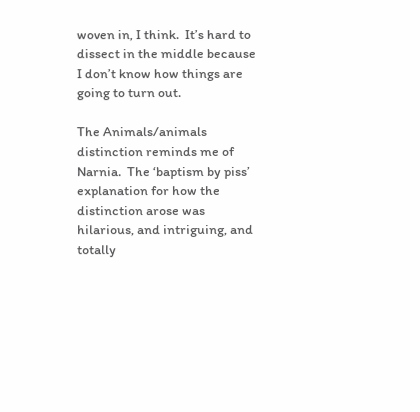woven in, I think.  It’s hard to dissect in the middle because I don’t know how things are going to turn out.

The Animals/animals distinction reminds me of Narnia.  The ‘baptism by piss’ explanation for how the distinction arose was hilarious, and intriguing, and totally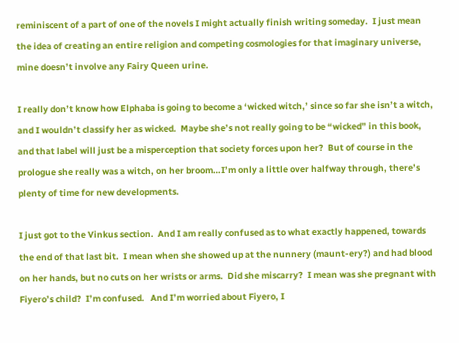reminiscent of a part of one of the novels I might actually finish writing someday.  I just mean the idea of creating an entire religion and competing cosmologies for that imaginary universe, mine doesn’t involve any Fairy Queen urine.

I really don’t know how Elphaba is going to become a ‘wicked witch,’ since so far she isn’t a witch, and I wouldn’t classify her as wicked.  Maybe she’s not really going to be “wicked” in this book, and that label will just be a misperception that society forces upon her?  But of course in the prologue she really was a witch, on her broom…I’m only a little over halfway through, there’s plenty of time for new developments.

I just got to the Vinkus section.  And I am really confused as to what exactly happened, towards the end of that last bit.  I mean when she showed up at the nunnery (maunt-ery?) and had blood on her hands, but no cuts on her wrists or arms.  Did she miscarry?  I mean was she pregnant with Fiyero’s child?  I’m confused.   And I’m worried about Fiyero, I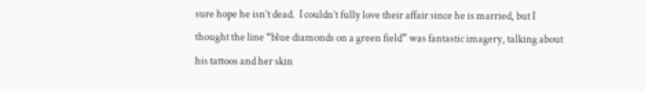sure hope he isn’t dead.  I couldn’t fully love their affair since he is married, but I thought the line “blue diamonds on a green field” was fantastic imagery, talking about his tattoos and her skin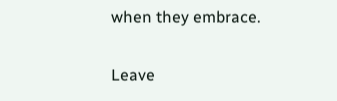when they embrace.

Leave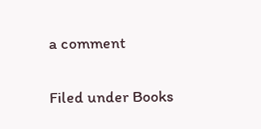a comment

Filed under Books